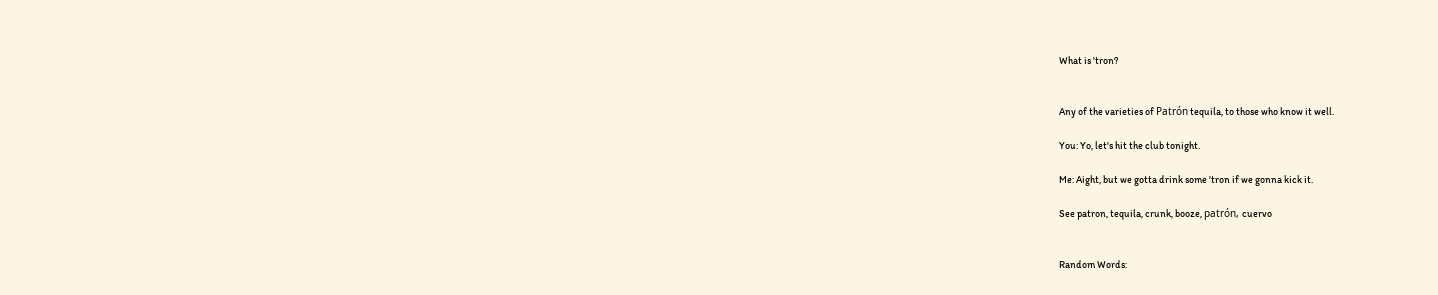What is 'tron?


Any of the varieties of Patrón tequila, to those who know it well.

You: Yo, let's hit the club tonight.

Me: Aight, but we gotta drink some 'tron if we gonna kick it.

See patron, tequila, crunk, booze, patrón, cuervo


Random Words: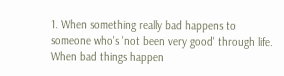1. When something really bad happens to someone who's 'not been very good' through life. When bad things happen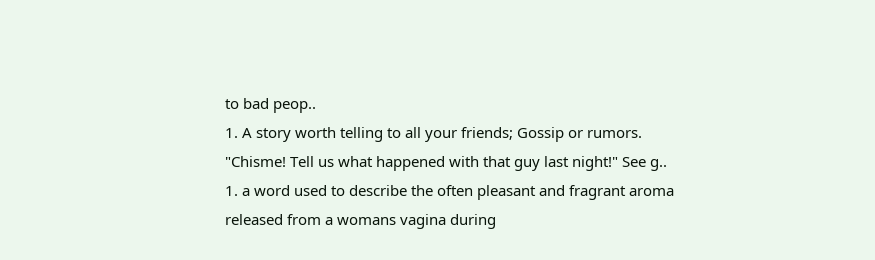to bad peop..
1. A story worth telling to all your friends; Gossip or rumors. "Chisme! Tell us what happened with that guy last night!" See g..
1. a word used to describe the often pleasant and fragrant aroma released from a womans vagina during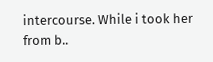intercourse. While i took her from b..